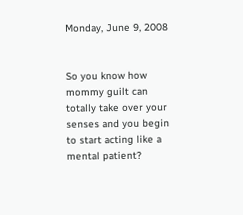Monday, June 9, 2008


So you know how mommy guilt can totally take over your senses and you begin to start acting like a mental patient?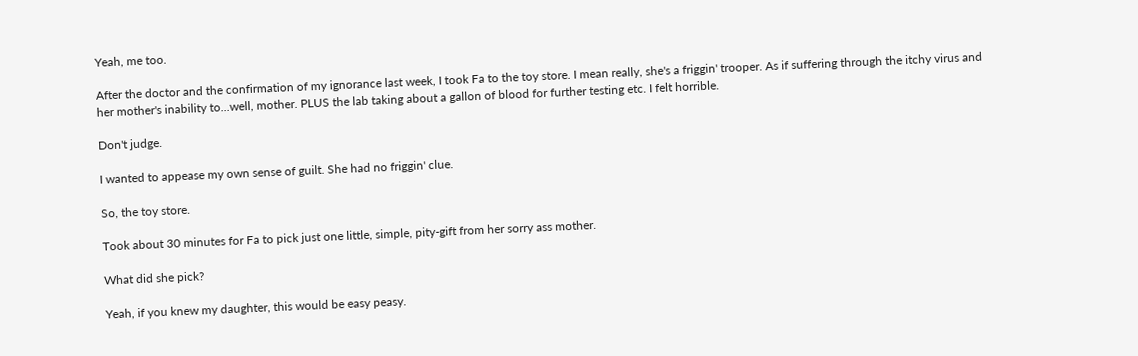Yeah, me too.

After the doctor and the confirmation of my ignorance last week, I took Fa to the toy store. I mean really, she's a friggin' trooper. As if suffering through the itchy virus and her mother's inability to...well, mother. PLUS the lab taking about a gallon of blood for further testing etc. I felt horrible.

Don't judge.

I wanted to appease my own sense of guilt. She had no friggin' clue.

So, the toy store.

Took about 30 minutes for Fa to pick just one little, simple, pity-gift from her sorry ass mother.

What did she pick?

Yeah, if you knew my daughter, this would be easy peasy.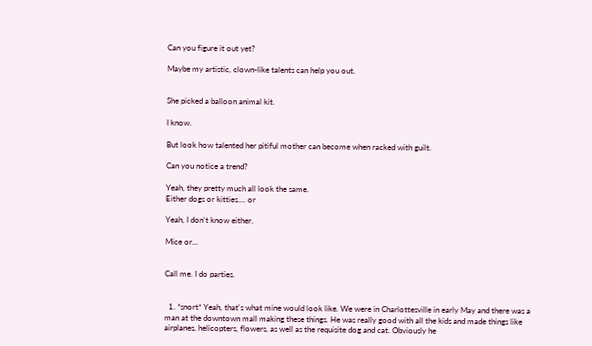Can you figure it out yet?

Maybe my artistic, clown-like talents can help you out.


She picked a balloon animal kit.

I know.

But look how talented her pitiful mother can become when racked with guilt.

Can you notice a trend?

Yeah, they pretty much all look the same.
Either dogs or kitties.... or

Yeah, I don't know either.

Mice or...


Call me. I do parties.


  1. *snort* Yeah, that's what mine would look like. We were in Charlottesville in early May and there was a man at the downtown mall making these things. He was really good with all the kids and made things like airplanes, helicopters, flowers, as well as the requisite dog and cat. Obviously he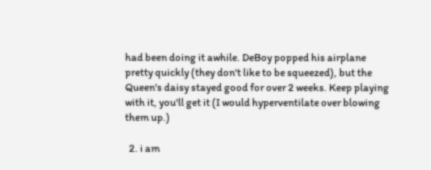had been doing it awhile. DeBoy popped his airplane pretty quickly (they don't like to be squeezed), but the Queen's daisy stayed good for over 2 weeks. Keep playing with it, you'll get it (I would hyperventilate over blowing them up.)

  2. i am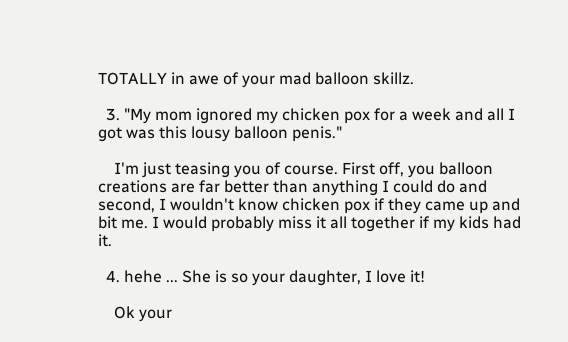TOTALLY in awe of your mad balloon skillz.

  3. "My mom ignored my chicken pox for a week and all I got was this lousy balloon penis."

    I'm just teasing you of course. First off, you balloon creations are far better than anything I could do and second, I wouldn't know chicken pox if they came up and bit me. I would probably miss it all together if my kids had it.

  4. hehe ... She is so your daughter, I love it!

    Ok your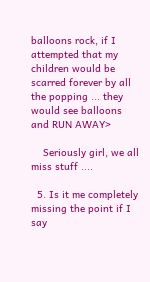balloons rock, if I attempted that my children would be scarred forever by all the popping ... they would see balloons and RUN AWAY>

    Seriously girl, we all miss stuff ....

  5. Is it me completely missing the point if I say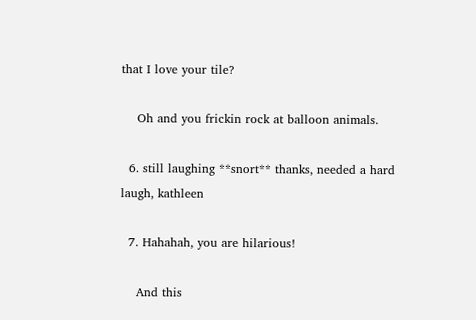that I love your tile?

    Oh and you frickin rock at balloon animals.

  6. still laughing **snort** thanks, needed a hard laugh, kathleen

  7. Hahahah, you are hilarious!

    And this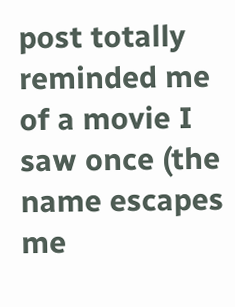post totally reminded me of a movie I saw once (the name escapes me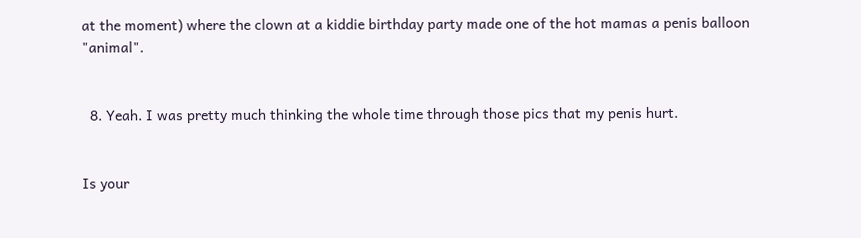at the moment) where the clown at a kiddie birthday party made one of the hot mamas a penis balloon "animal".


  8. Yeah. I was pretty much thinking the whole time through those pics that my penis hurt.


Is your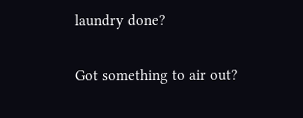laundry done?

Got something to air out?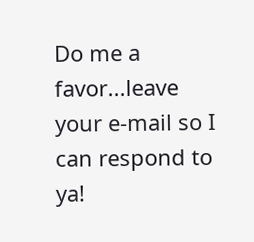Do me a favor...leave your e-mail so I can respond to ya!